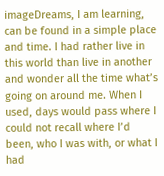imageDreams, I am learning, can be found in a simple place and time. I had rather live in this world than live in another and wonder all the time what’s going on around me. When I used, days would pass where I could not recall where I’d been, who I was with, or what I had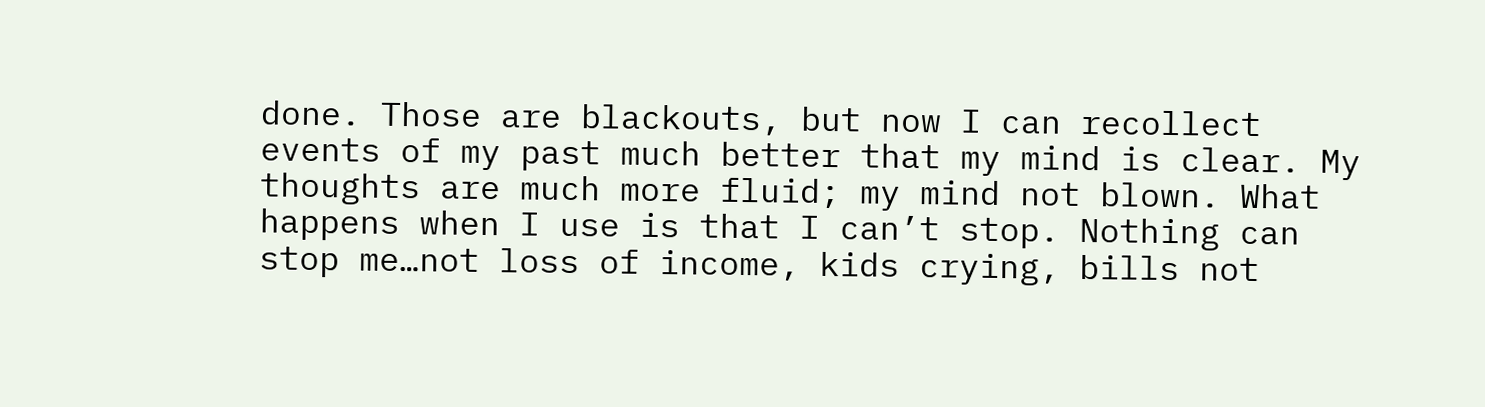done. Those are blackouts, but now I can recollect events of my past much better that my mind is clear. My thoughts are much more fluid; my mind not blown. What happens when I use is that I can’t stop. Nothing can stop me…not loss of income, kids crying, bills not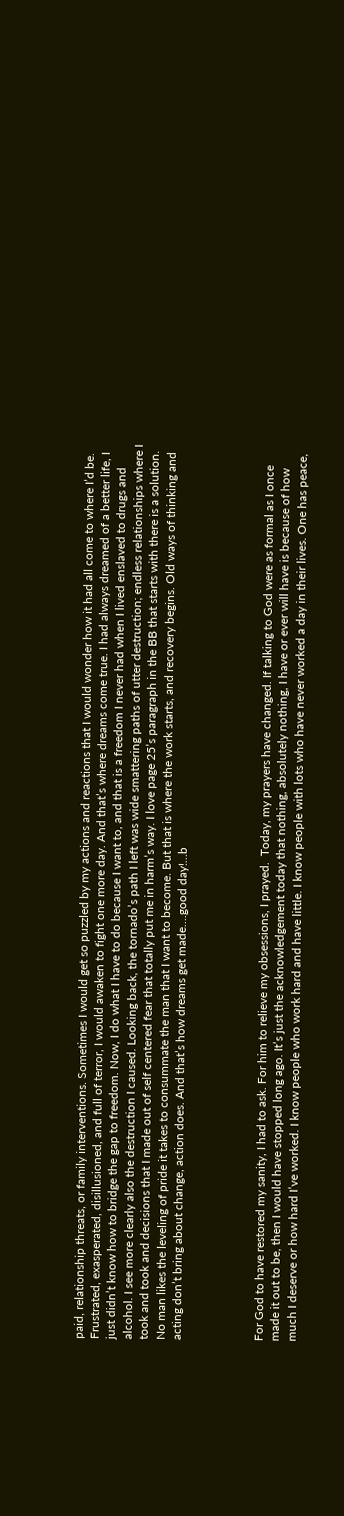paid, relationship threats, or family interventions. Sometimes I would get so puzzled by my actions and reactions that I would wonder how it had all come to where I’d be. Frustrated, exasperated, disillusioned, and full of terror, I would awaken to fight one more day. And that’s where dreams come true. I had always dreamed of a better life, I just didn’t know how to bridge the gap to freedom. Now, I do what I have to do because I want to, and that is a freedom I never had when I lived enslaved to drugs and alcohol. I see more clearly also the destruction I caused. Looking back, the tornado’s path I left was wide smattering paths of utter destruction; endless relationships where I took and took and decisions that I made out of self centered fear that totally put me in harm’s way. I love page 25’s paragraph in the BB that starts with there is a solution. No man likes the leveling of pride it takes to consummate the man that I want to become. But that is where the work starts, and recovery begins. Old ways of thinking and acting don’t bring about change, action does. And that’s how dreams get made….good day!…b




For God to have restored my sanity, I had to ask. For him to relieve my obsessions, I prayed.  Today, my prayers have changed. If talking to God were as formal as I once made it out to be, then I would have stopped long ago. It’s just the acknowledgement today that nothing, absolutely nothing, I have or ever will have is because of how much I deserve or how hard I’ve worked. I know people who work hard and have little. I know people with lots who have never worked a day in their lives. One has peace,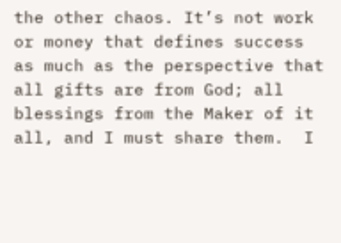the other chaos. It’s not work or money that defines success as much as the perspective that all gifts are from God; all blessings from the Maker of it all, and I must share them.  I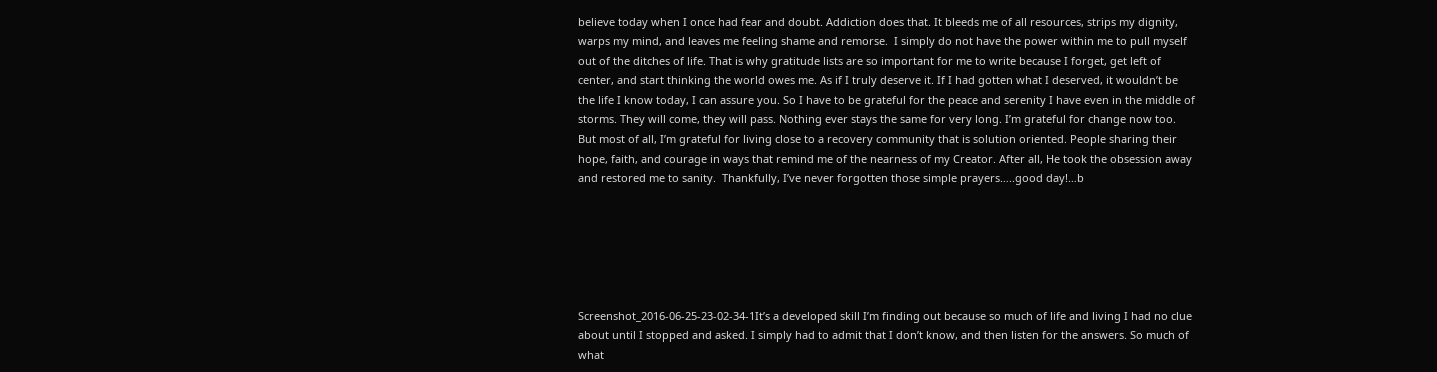believe today when I once had fear and doubt. Addiction does that. It bleeds me of all resources, strips my dignity, warps my mind, and leaves me feeling shame and remorse.  I simply do not have the power within me to pull myself out of the ditches of life. That is why gratitude lists are so important for me to write because I forget, get left of center, and start thinking the world owes me. As if I truly deserve it. If I had gotten what I deserved, it wouldn’t be the life I know today, I can assure you. So I have to be grateful for the peace and serenity I have even in the middle of storms. They will come, they will pass. Nothing ever stays the same for very long. I’m grateful for change now too. But most of all, I’m grateful for living close to a recovery community that is solution oriented. People sharing their hope, faith, and courage in ways that remind me of the nearness of my Creator. After all, He took the obsession away and restored me to sanity.  Thankfully, I’ve never forgotten those simple prayers…..good day!…b






Screenshot_2016-06-25-23-02-34-1It’s a developed skill I’m finding out because so much of life and living I had no clue about until I stopped and asked. I simply had to admit that I don’t know, and then listen for the answers. So much of what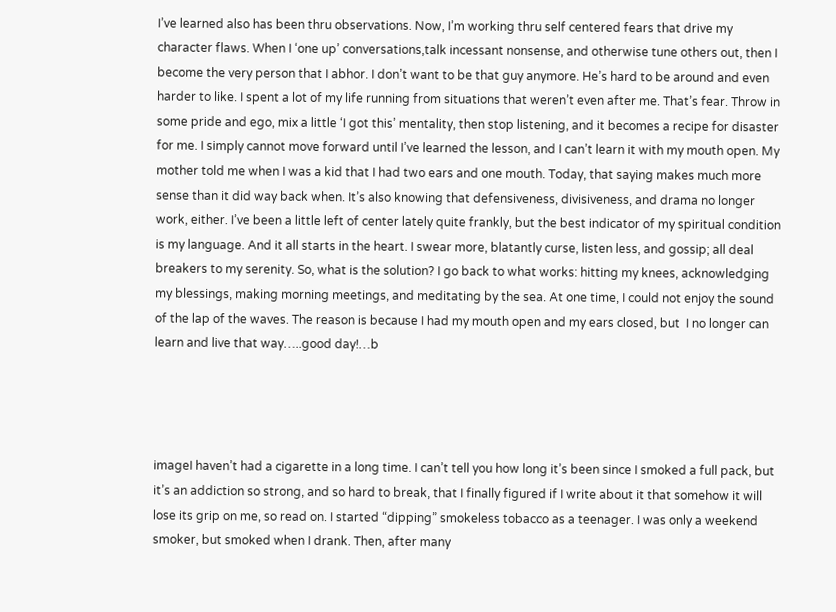I’ve learned also has been thru observations. Now, I’m working thru self centered fears that drive my character flaws. When I ‘one up’ conversations,talk incessant nonsense, and otherwise tune others out, then I become the very person that I abhor. I don’t want to be that guy anymore. He’s hard to be around and even harder to like. I spent a lot of my life running from situations that weren’t even after me. That’s fear. Throw in some pride and ego, mix a little ‘I got this’ mentality, then stop listening, and it becomes a recipe for disaster for me. I simply cannot move forward until I’ve learned the lesson, and I can’t learn it with my mouth open. My mother told me when I was a kid that I had two ears and one mouth. Today, that saying makes much more sense than it did way back when. It’s also knowing that defensiveness, divisiveness, and drama no longer work, either. I’ve been a little left of center lately quite frankly, but the best indicator of my spiritual condition is my language. And it all starts in the heart. I swear more, blatantly curse, listen less, and gossip; all deal breakers to my serenity. So, what is the solution? I go back to what works: hitting my knees, acknowledging my blessings, making morning meetings, and meditating by the sea. At one time, I could not enjoy the sound of the lap of the waves. The reason is because I had my mouth open and my ears closed, but  I no longer can learn and live that way…..good day!…b




imageI haven’t had a cigarette in a long time. I can’t tell you how long it’s been since I smoked a full pack, but it’s an addiction so strong, and so hard to break, that I finally figured if I write about it that somehow it will lose its grip on me, so read on. I started “dipping” smokeless tobacco as a teenager. I was only a weekend smoker, but smoked when I drank. Then, after many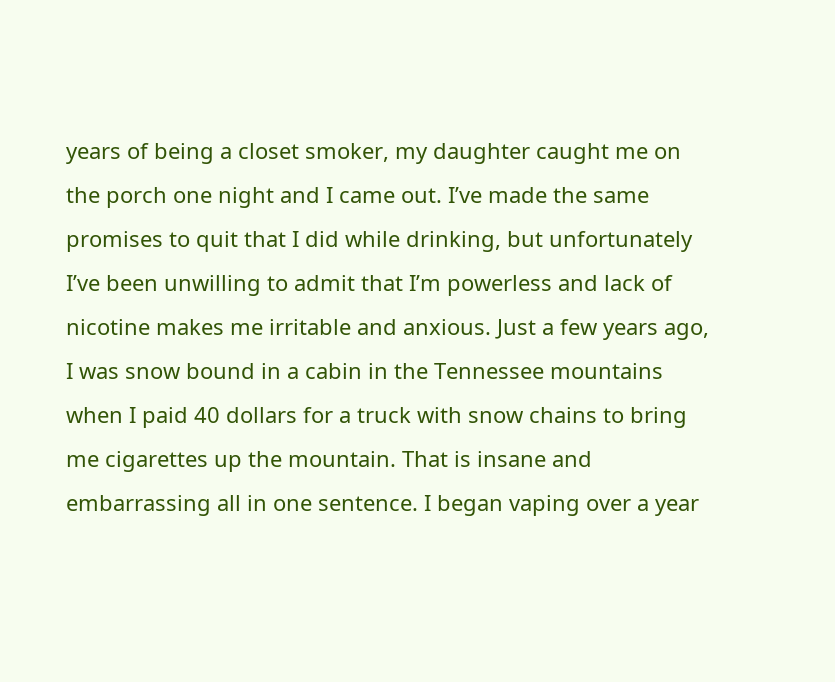years of being a closet smoker, my daughter caught me on the porch one night and I came out. I’ve made the same promises to quit that I did while drinking, but unfortunately I’ve been unwilling to admit that I’m powerless and lack of nicotine makes me irritable and anxious. Just a few years ago, I was snow bound in a cabin in the Tennessee mountains when I paid 40 dollars for a truck with snow chains to bring me cigarettes up the mountain. That is insane and embarrassing all in one sentence. I began vaping over a year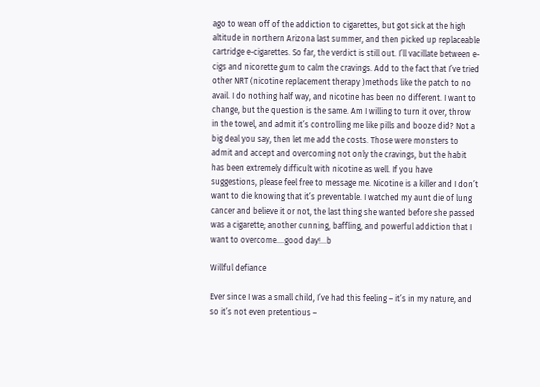ago to wean off of the addiction to cigarettes, but got sick at the high altitude in northern Arizona last summer, and then picked up replaceable cartridge e-cigarettes. So far, the verdict is still out. I’ll vacillate between e-cigs and nicorette gum to calm the cravings. Add to the fact that I’ve tried other NRT (nicotine replacement therapy )methods like the patch to no avail. I do nothing half way, and nicotine has been no different. I want to change, but the question is the same. Am I willing to turn it over, throw in the towel, and admit it’s controlling me like pills and booze did? Not a big deal you say, then let me add the costs. Those were monsters to admit and accept and overcoming not only the cravings, but the habit has been extremely difficult with nicotine as well. If you have suggestions, please feel free to message me. Nicotine is a killer and I don’t want to die knowing that it’s preventable. I watched my aunt die of lung cancer and believe it or not, the last thing she wanted before she passed was a cigarette; another cunning, baffling, and powerful addiction that I want to overcome….good day!…b

Willful defiance

Ever since I was a small child, I’ve had this feeling – it’s in my nature, and so it’s not even pretentious –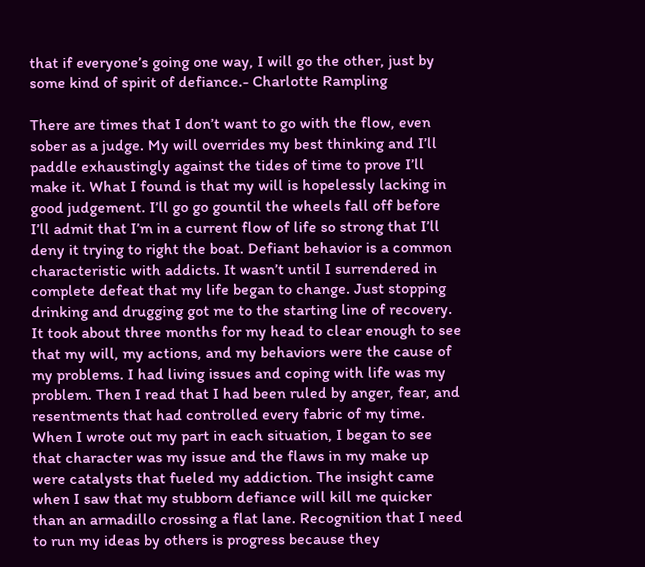that if everyone’s going one way, I will go the other, just by some kind of spirit of defiance.- Charlotte Rampling

There are times that I don’t want to go with the flow, even sober as a judge. My will overrides my best thinking and I’ll paddle exhaustingly against the tides of time to prove I’ll make it. What I found is that my will is hopelessly lacking in good judgement. I’ll go go gountil the wheels fall off before I’ll admit that I’m in a current flow of life so strong that I’ll deny it trying to right the boat. Defiant behavior is a common characteristic with addicts. It wasn’t until I surrendered in complete defeat that my life began to change. Just stopping drinking and drugging got me to the starting line of recovery. It took about three months for my head to clear enough to see that my will, my actions, and my behaviors were the cause of my problems. I had living issues and coping with life was my problem. Then I read that I had been ruled by anger, fear, and resentments that had controlled every fabric of my time. When I wrote out my part in each situation, I began to see that character was my issue and the flaws in my make up were catalysts that fueled my addiction. The insight came when I saw that my stubborn defiance will kill me quicker than an armadillo crossing a flat lane. Recognition that I need to run my ideas by others is progress because they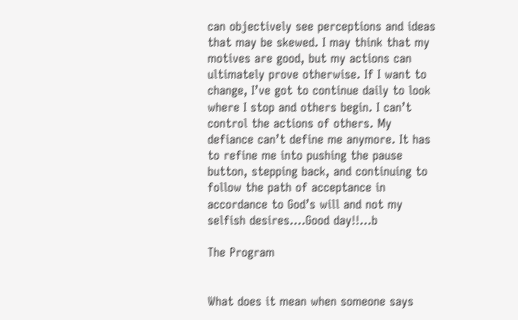can objectively see perceptions and ideas that may be skewed. I may think that my motives are good, but my actions can ultimately prove otherwise. If I want to change, I’ve got to continue daily to look where I stop and others begin. I can’t control the actions of others. My defiance can’t define me anymore. It has to refine me into pushing the pause button, stepping back, and continuing to follow the path of acceptance in accordance to God’s will and not my selfish desires….Good day!!…b

The Program


What does it mean when someone says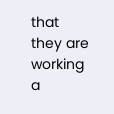that they are working a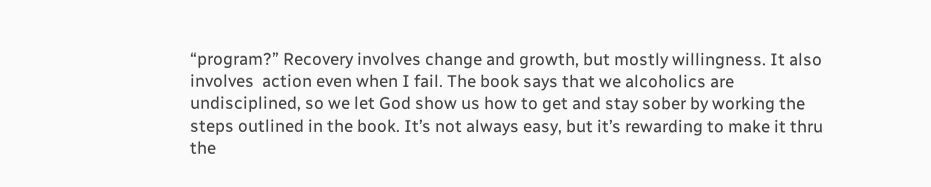“program?” Recovery involves change and growth, but mostly willingness. It also involves  action even when I fail. The book says that we alcoholics are undisciplined, so we let God show us how to get and stay sober by working the steps outlined in the book. It’s not always easy, but it’s rewarding to make it thru the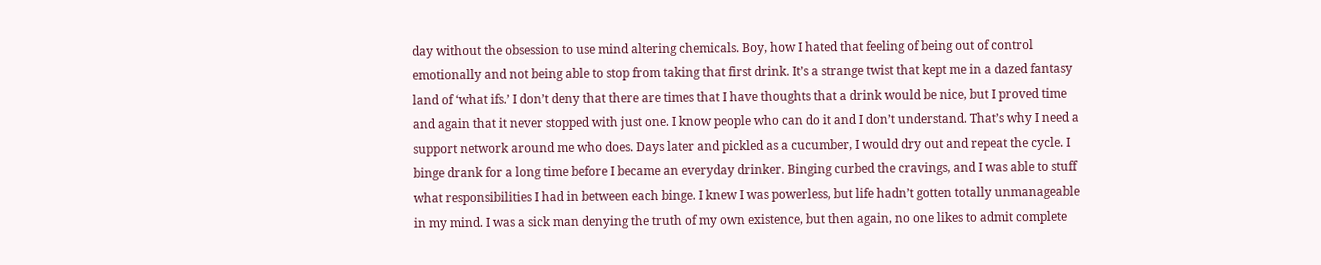day without the obsession to use mind altering chemicals. Boy, how I hated that feeling of being out of control emotionally and not being able to stop from taking that first drink. It’s a strange twist that kept me in a dazed fantasy land of ‘what ifs.’ I don’t deny that there are times that I have thoughts that a drink would be nice, but I proved time and again that it never stopped with just one. I know people who can do it and I don’t understand. That’s why I need a support network around me who does. Days later and pickled as a cucumber, I would dry out and repeat the cycle. I binge drank for a long time before I became an everyday drinker. Binging curbed the cravings, and I was able to stuff what responsibilities I had in between each binge. I knew I was powerless, but life hadn’t gotten totally unmanageable in my mind. I was a sick man denying the truth of my own existence, but then again, no one likes to admit complete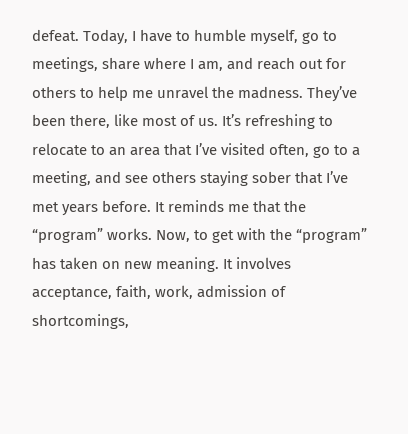defeat. Today, I have to humble myself, go to meetings, share where I am, and reach out for others to help me unravel the madness. They’ve been there, like most of us. It’s refreshing to relocate to an area that I’ve visited often, go to a meeting, and see others staying sober that I’ve met years before. It reminds me that the “program” works. Now, to get with the “program” has taken on new meaning. It involves acceptance, faith, work, admission of shortcomings,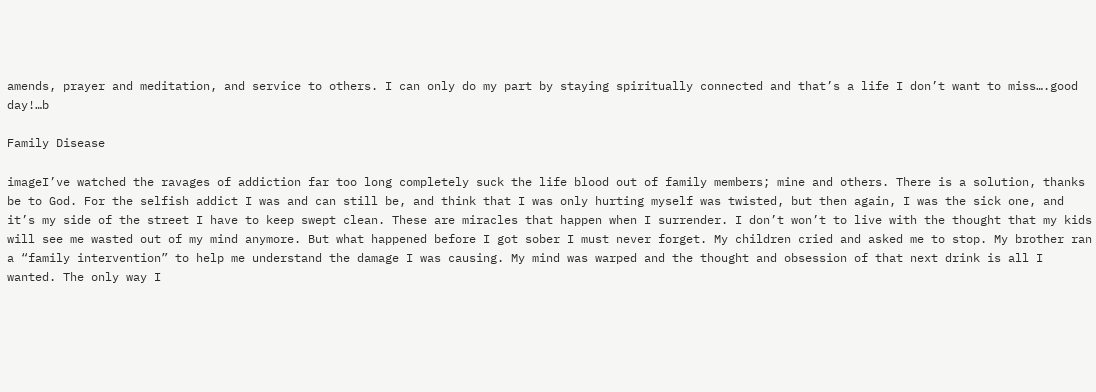amends, prayer and meditation, and service to others. I can only do my part by staying spiritually connected and that’s a life I don’t want to miss….good day!…b

Family Disease

imageI’ve watched the ravages of addiction far too long completely suck the life blood out of family members; mine and others. There is a solution, thanks be to God. For the selfish addict I was and can still be, and think that I was only hurting myself was twisted, but then again, I was the sick one, and it’s my side of the street I have to keep swept clean. These are miracles that happen when I surrender. I don’t won’t to live with the thought that my kids will see me wasted out of my mind anymore. But what happened before I got sober I must never forget. My children cried and asked me to stop. My brother ran a “family intervention” to help me understand the damage I was causing. My mind was warped and the thought and obsession of that next drink is all I wanted. The only way I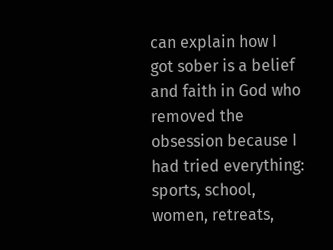can explain how I got sober is a belief and faith in God who removed the obsession because I had tried everything: sports, school, women, retreats,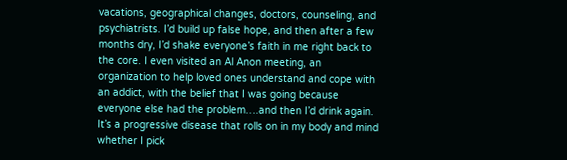vacations, geographical changes, doctors, counseling, and psychiatrists. I’d build up false hope, and then after a few months dry, I’d shake everyone’s faith in me right back to the core. I even visited an Al Anon meeting, an organization to help loved ones understand and cope with an addict, with the belief that I was going because everyone else had the problem….and then I’d drink again. It’s a progressive disease that rolls on in my body and mind whether I pick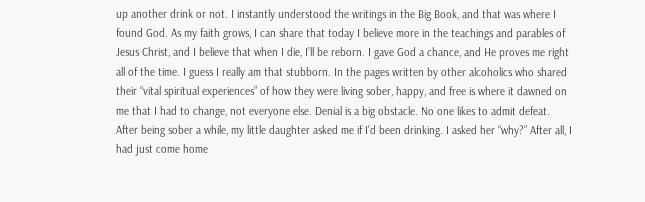up another drink or not. I instantly understood the writings in the Big Book, and that was where I found God. As my faith grows, I can share that today I believe more in the teachings and parables of Jesus Christ, and I believe that when I die, I’ll be reborn. I gave God a chance, and He proves me right all of the time. I guess I really am that stubborn. In the pages written by other alcoholics who shared their “vital spiritual experiences” of how they were living sober, happy, and free is where it dawned on me that I had to change, not everyone else. Denial is a big obstacle. No one likes to admit defeat. After being sober a while, my little daughter asked me if I’d been drinking. I asked her “why?” After all, I had just come home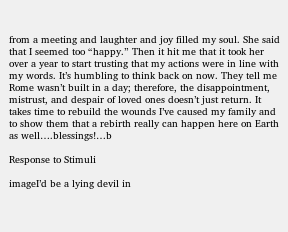from a meeting and laughter and joy filled my soul. She said that I seemed too “happy.” Then it hit me that it took her over a year to start trusting that my actions were in line with my words. It’s humbling to think back on now. They tell me Rome wasn’t built in a day; therefore, the disappointment, mistrust, and despair of loved ones doesn’t just return. It takes time to rebuild the wounds I’ve caused my family and to show them that a rebirth really can happen here on Earth as well….blessings!…b

Response to Stimuli

imageI’d be a lying devil in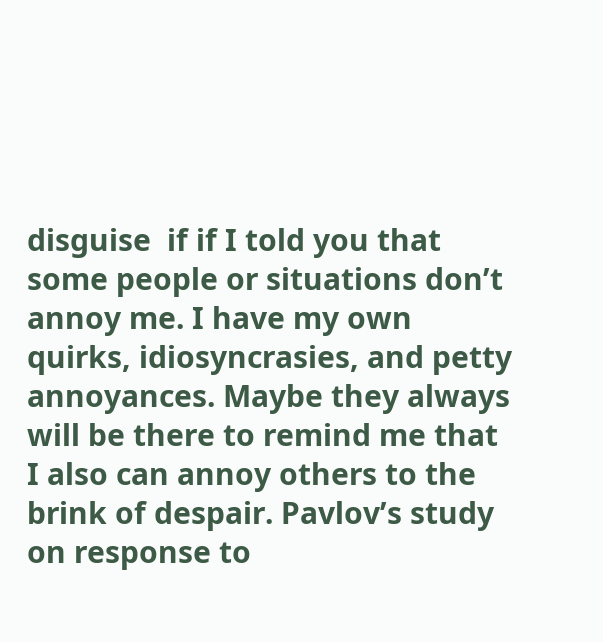disguise  if if I told you that some people or situations don’t annoy me. I have my own quirks, idiosyncrasies, and petty annoyances. Maybe they always will be there to remind me that I also can annoy others to the brink of despair. Pavlov’s study on response to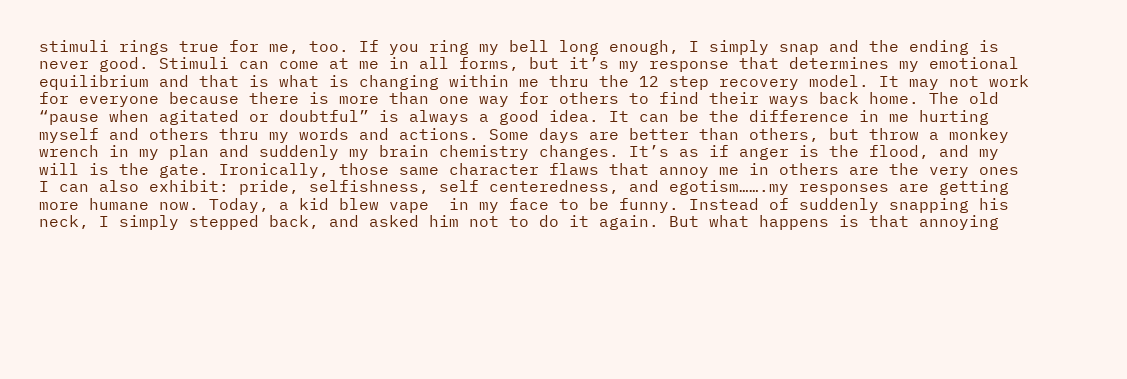stimuli rings true for me, too. If you ring my bell long enough, I simply snap and the ending is never good. Stimuli can come at me in all forms, but it’s my response that determines my emotional equilibrium and that is what is changing within me thru the 12 step recovery model. It may not work for everyone because there is more than one way for others to find their ways back home. The old “pause when agitated or doubtful” is always a good idea. It can be the difference in me hurting myself and others thru my words and actions. Some days are better than others, but throw a monkey wrench in my plan and suddenly my brain chemistry changes. It’s as if anger is the flood, and my will is the gate. Ironically, those same character flaws that annoy me in others are the very ones I can also exhibit: pride, selfishness, self centeredness, and egotism…….my responses are getting more humane now. Today, a kid blew vape  in my face to be funny. Instead of suddenly snapping his neck, I simply stepped back, and asked him not to do it again. But what happens is that annoying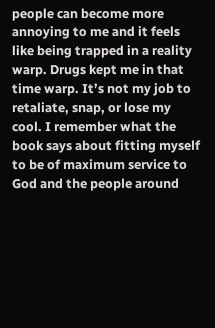people can become more annoying to me and it feels like being trapped in a reality warp. Drugs kept me in that time warp. It’s not my job to retaliate, snap, or lose my cool. I remember what the book says about fitting myself to be of maximum service to God and the people around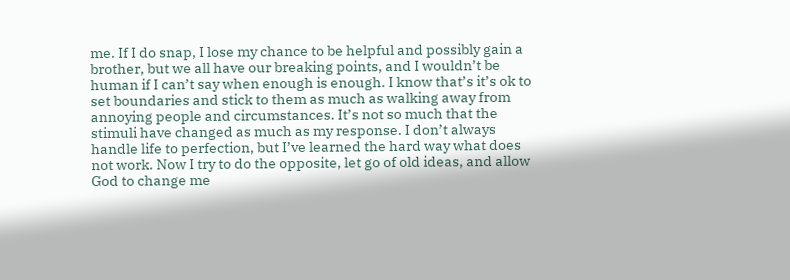me. If I do snap, I lose my chance to be helpful and possibly gain a brother, but we all have our breaking points, and I wouldn’t be human if I can’t say when enough is enough. I know that’s it’s ok to set boundaries and stick to them as much as walking away from annoying people and circumstances. It’s not so much that the stimuli have changed as much as my response. I don’t always handle life to perfection, but I’ve learned the hard way what does not work. Now I try to do the opposite, let go of old ideas, and allow God to change me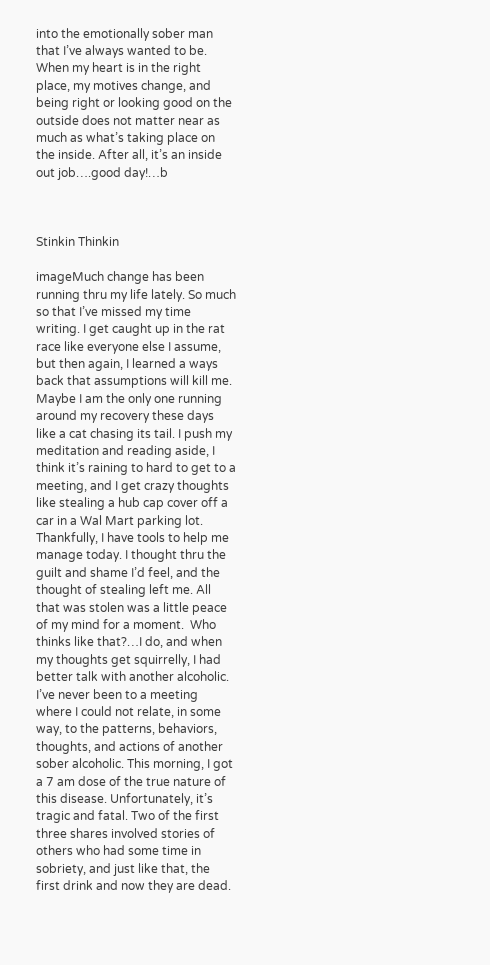into the emotionally sober man that I’ve always wanted to be. When my heart is in the right place, my motives change, and being right or looking good on the outside does not matter near as much as what’s taking place on the inside. After all, it’s an inside out job….good day!…b



Stinkin Thinkin

imageMuch change has been running thru my life lately. So much so that I’ve missed my time writing. I get caught up in the rat race like everyone else I assume, but then again, I learned a ways back that assumptions will kill me. Maybe I am the only one running around my recovery these days like a cat chasing its tail. I push my meditation and reading aside, I think it’s raining to hard to get to a meeting, and I get crazy thoughts like stealing a hub cap cover off a car in a Wal Mart parking lot. Thankfully, I have tools to help me manage today. I thought thru the guilt and shame I’d feel, and the thought of stealing left me. All that was stolen was a little peace of my mind for a moment.  Who thinks like that?…I do, and when my thoughts get squirrelly, I had better talk with another alcoholic. I’ve never been to a meeting where I could not relate, in some way, to the patterns, behaviors, thoughts, and actions of another sober alcoholic. This morning, I got a 7 am dose of the true nature of this disease. Unfortunately, it’s tragic and fatal. Two of the first three shares involved stories of others who had some time in sobriety, and just like that, the first drink and now they are dead.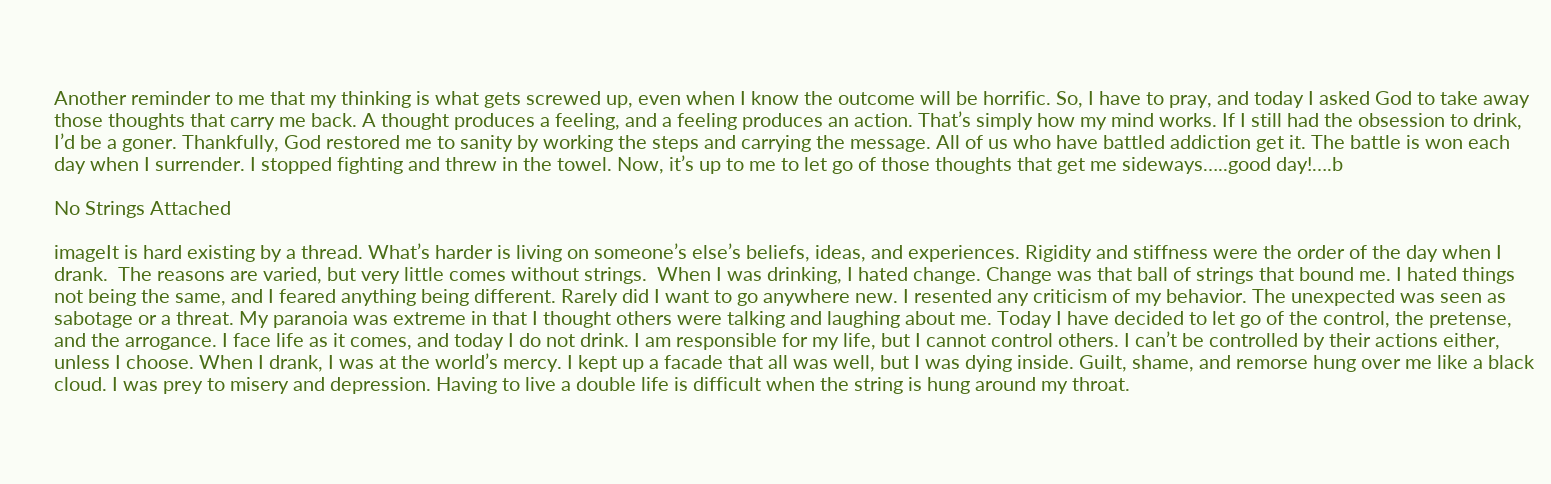Another reminder to me that my thinking is what gets screwed up, even when I know the outcome will be horrific. So, I have to pray, and today I asked God to take away those thoughts that carry me back. A thought produces a feeling, and a feeling produces an action. That’s simply how my mind works. If I still had the obsession to drink, I’d be a goner. Thankfully, God restored me to sanity by working the steps and carrying the message. All of us who have battled addiction get it. The battle is won each day when I surrender. I stopped fighting and threw in the towel. Now, it’s up to me to let go of those thoughts that get me sideways…..good day!….b

No Strings Attached

imageIt is hard existing by a thread. What’s harder is living on someone’s else’s beliefs, ideas, and experiences. Rigidity and stiffness were the order of the day when I drank.  The reasons are varied, but very little comes without strings.  When I was drinking, I hated change. Change was that ball of strings that bound me. I hated things not being the same, and I feared anything being different. Rarely did I want to go anywhere new. I resented any criticism of my behavior. The unexpected was seen as sabotage or a threat. My paranoia was extreme in that I thought others were talking and laughing about me. Today I have decided to let go of the control, the pretense, and the arrogance. I face life as it comes, and today I do not drink. I am responsible for my life, but I cannot control others. I can’t be controlled by their actions either, unless I choose. When I drank, I was at the world’s mercy. I kept up a facade that all was well, but I was dying inside. Guilt, shame, and remorse hung over me like a black cloud. I was prey to misery and depression. Having to live a double life is difficult when the string is hung around my throat.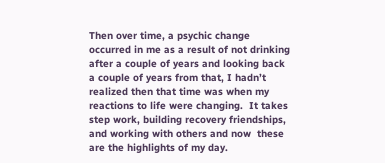Then over time, a psychic change occurred in me as a result of not drinking after a couple of years and looking back a couple of years from that, I hadn’t realized then that time was when my reactions to life were changing.  It takes step work, building recovery friendships, and working with others and now  these are the highlights of my day.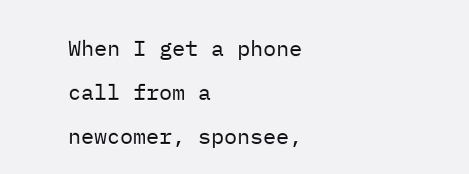When I get a phone call from a newcomer, sponsee,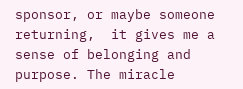sponsor, or maybe someone returning,  it gives me a sense of belonging and purpose. The miracle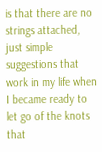is that there are no strings attached, just simple suggestions that work in my life when I became ready to let go of the knots that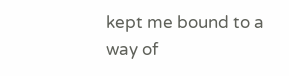kept me bound to a way of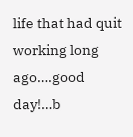life that had quit working long ago….good day!…b